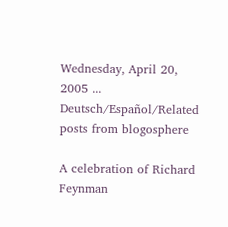Wednesday, April 20, 2005 ... Deutsch/Español/Related posts from blogosphere

A celebration of Richard Feynman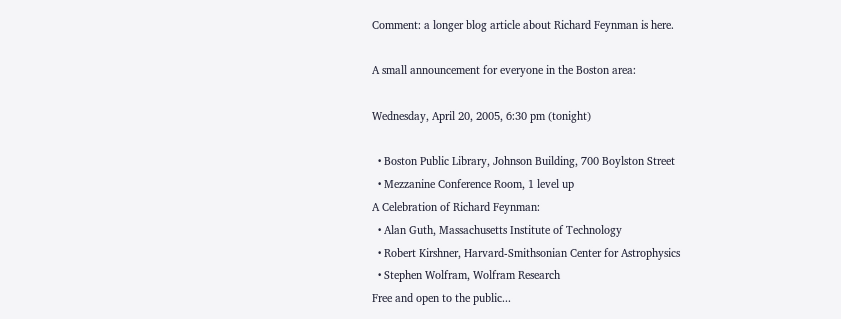Comment: a longer blog article about Richard Feynman is here.

A small announcement for everyone in the Boston area:

Wednesday, April 20, 2005, 6:30 pm (tonight)

  • Boston Public Library, Johnson Building, 700 Boylston Street
  • Mezzanine Conference Room, 1 level up
A Celebration of Richard Feynman:
  • Alan Guth, Massachusetts Institute of Technology
  • Robert Kirshner, Harvard-Smithsonian Center for Astrophysics
  • Stephen Wolfram, Wolfram Research
Free and open to the public...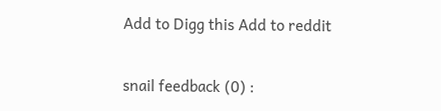Add to Digg this Add to reddit

snail feedback (0) :